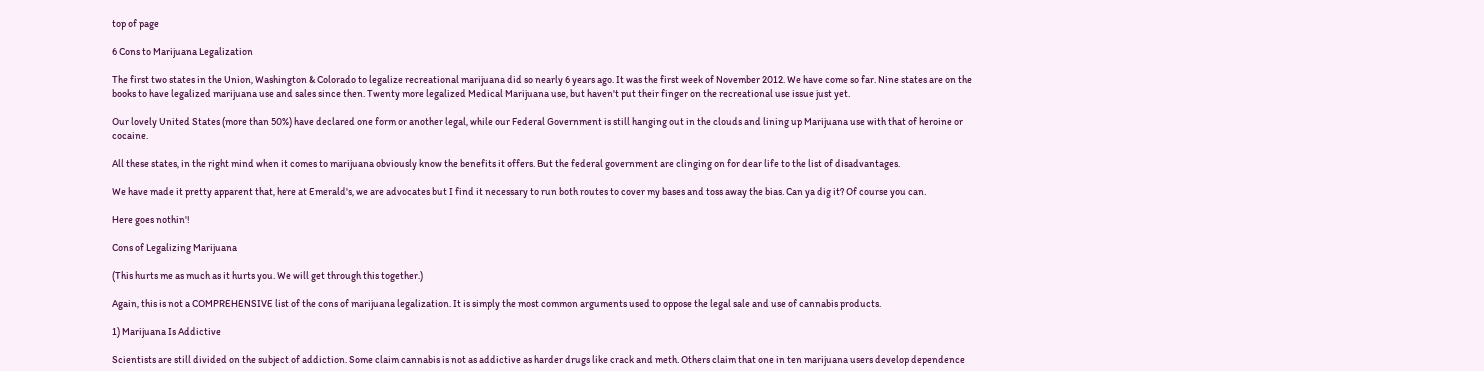top of page

6 Cons to Marijuana Legalization

The first two states in the Union, Washington & Colorado to legalize recreational marijuana did so nearly 6 years ago. It was the first week of November 2012. We have come so far. Nine states are on the books to have legalized marijuana use and sales since then. Twenty more legalized Medical Marijuana use, but haven't put their finger on the recreational use issue just yet.

Our lovely United States (more than 50%) have declared one form or another legal, while our Federal Government is still hanging out in the clouds and lining up Marijuana use with that of heroine or cocaine.

All these states, in the right mind when it comes to marijuana obviously know the benefits it offers. But the federal government are clinging on for dear life to the list of disadvantages.

We have made it pretty apparent that, here at Emerald's, we are advocates but I find it necessary to run both routes to cover my bases and toss away the bias. Can ya dig it? Of course you can.

Here goes nothin'!

Cons of Legalizing Marijuana

(This hurts me as much as it hurts you. We will get through this together.)

Again, this is not a COMPREHENSIVE list of the cons of marijuana legalization. It is simply the most common arguments used to oppose the legal sale and use of cannabis products.

1) Marijuana Is Addictive

Scientists are still divided on the subject of addiction. Some claim cannabis is not as addictive as harder drugs like crack and meth. Others claim that one in ten marijuana users develop dependence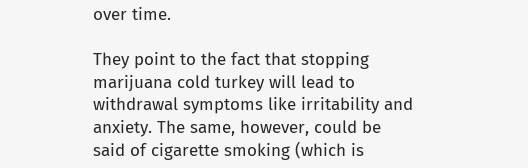over time.

They point to the fact that stopping marijuana cold turkey will lead to withdrawal symptoms like irritability and anxiety. The same, however, could be said of cigarette smoking (which is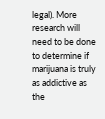legal). More research will need to be done to determine if marijuana is truly as addictive as the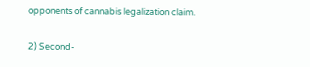opponents of cannabis legalization claim.

2) Second-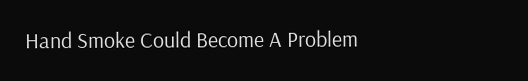Hand Smoke Could Become A Problem